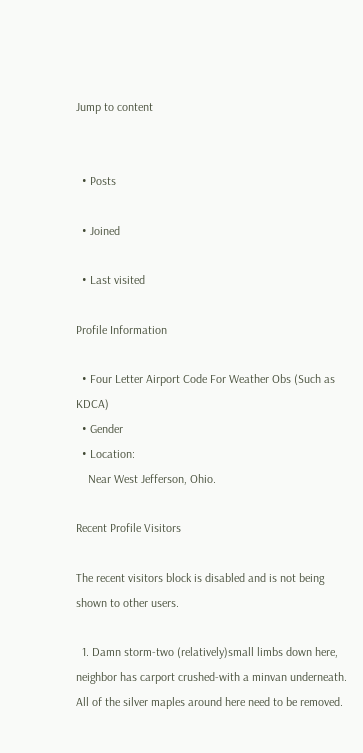Jump to content


  • Posts

  • Joined

  • Last visited

Profile Information

  • Four Letter Airport Code For Weather Obs (Such as KDCA)
  • Gender
  • Location:
    Near West Jefferson, Ohio.

Recent Profile Visitors

The recent visitors block is disabled and is not being shown to other users.

  1. Damn storm-two (relatively)small limbs down here, neighbor has carport crushed-with a minvan underneath. All of the silver maples around here need to be removed.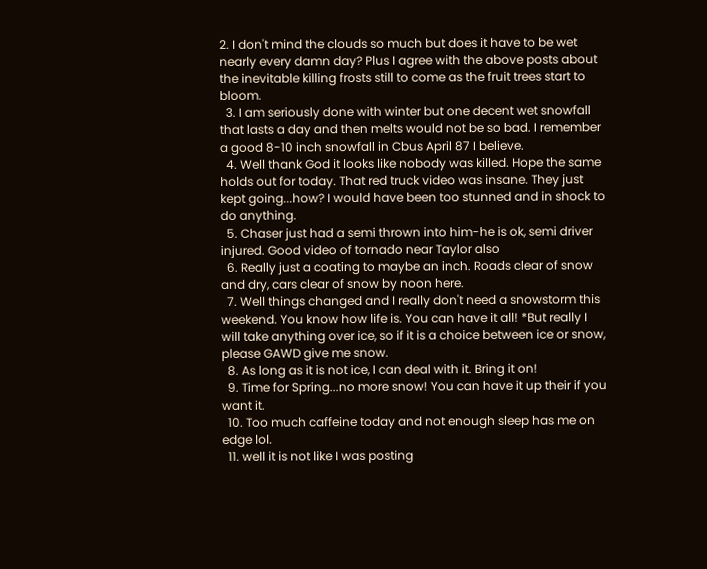2. I don't mind the clouds so much but does it have to be wet nearly every damn day? Plus I agree with the above posts about the inevitable killing frosts still to come as the fruit trees start to bloom.
  3. I am seriously done with winter but one decent wet snowfall that lasts a day and then melts would not be so bad. I remember a good 8-10 inch snowfall in Cbus April 87 I believe.
  4. Well thank God it looks like nobody was killed. Hope the same holds out for today. That red truck video was insane. They just kept going...how? I would have been too stunned and in shock to do anything.
  5. Chaser just had a semi thrown into him-he is ok, semi driver injured. Good video of tornado near Taylor also
  6. Really just a coating to maybe an inch. Roads clear of snow and dry, cars clear of snow by noon here.
  7. Well things changed and I really don't need a snowstorm this weekend. You know how life is. You can have it all! *But really I will take anything over ice, so if it is a choice between ice or snow, please GAWD give me snow.
  8. As long as it is not ice, I can deal with it. Bring it on!
  9. Time for Spring...no more snow! You can have it up their if you want it.
  10. Too much caffeine today and not enough sleep has me on edge lol.
  11. well it is not like I was posting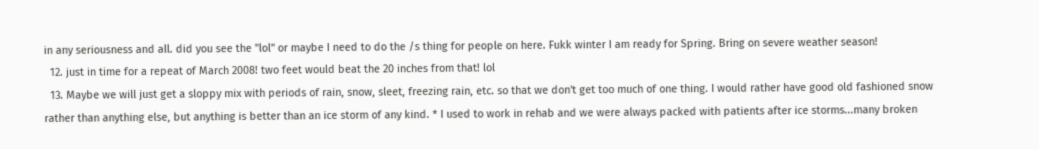in any seriousness and all. did you see the "lol" or maybe I need to do the /s thing for people on here. Fukk winter I am ready for Spring. Bring on severe weather season!
  12. just in time for a repeat of March 2008! two feet would beat the 20 inches from that! lol
  13. Maybe we will just get a sloppy mix with periods of rain, snow, sleet, freezing rain, etc. so that we don't get too much of one thing. I would rather have good old fashioned snow rather than anything else, but anything is better than an ice storm of any kind. * I used to work in rehab and we were always packed with patients after ice storms...many broken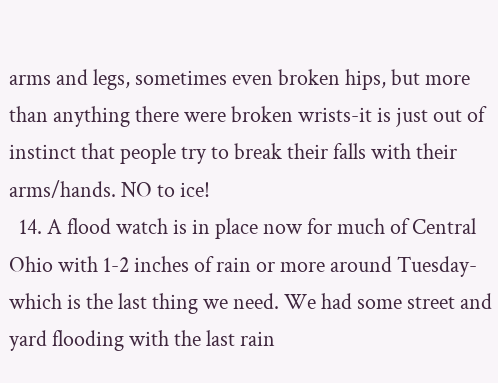arms and legs, sometimes even broken hips, but more than anything there were broken wrists-it is just out of instinct that people try to break their falls with their arms/hands. NO to ice!
  14. A flood watch is in place now for much of Central Ohio with 1-2 inches of rain or more around Tuesday-which is the last thing we need. We had some street and yard flooding with the last rain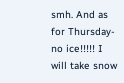smh. And as for Thursday-no ice!!!!! I will take snow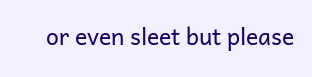or even sleet but please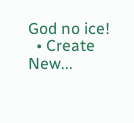God no ice!
  • Create New...